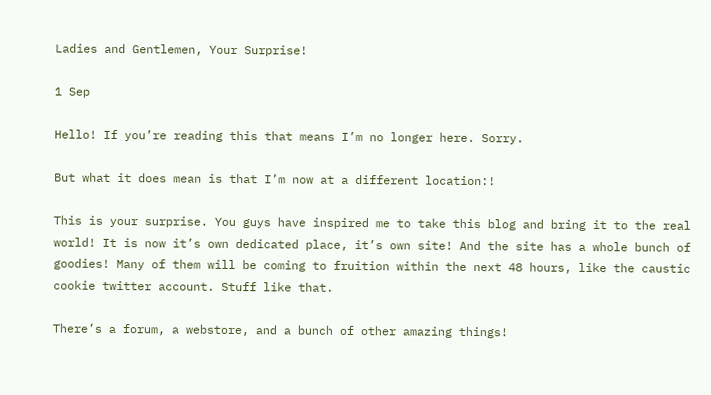Ladies and Gentlemen, Your Surprise!

1 Sep

Hello! If you’re reading this that means I’m no longer here. Sorry.

But what it does mean is that I’m now at a different location:!

This is your surprise. You guys have inspired me to take this blog and bring it to the real world! It is now it’s own dedicated place, it’s own site! And the site has a whole bunch of goodies! Many of them will be coming to fruition within the next 48 hours, like the caustic cookie twitter account. Stuff like that.

There’s a forum, a webstore, and a bunch of other amazing things!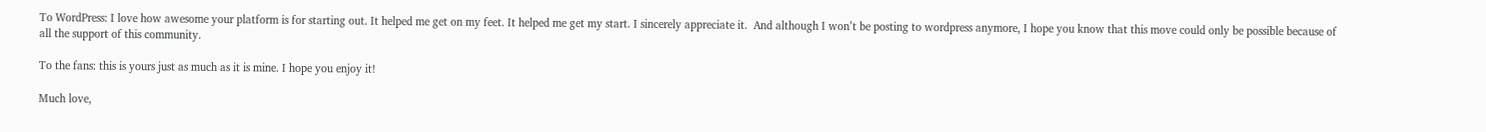To WordPress: I love how awesome your platform is for starting out. It helped me get on my feet. It helped me get my start. I sincerely appreciate it.  And although I won’t be posting to wordpress anymore, I hope you know that this move could only be possible because of all the support of this community.

To the fans: this is yours just as much as it is mine. I hope you enjoy it!

Much love,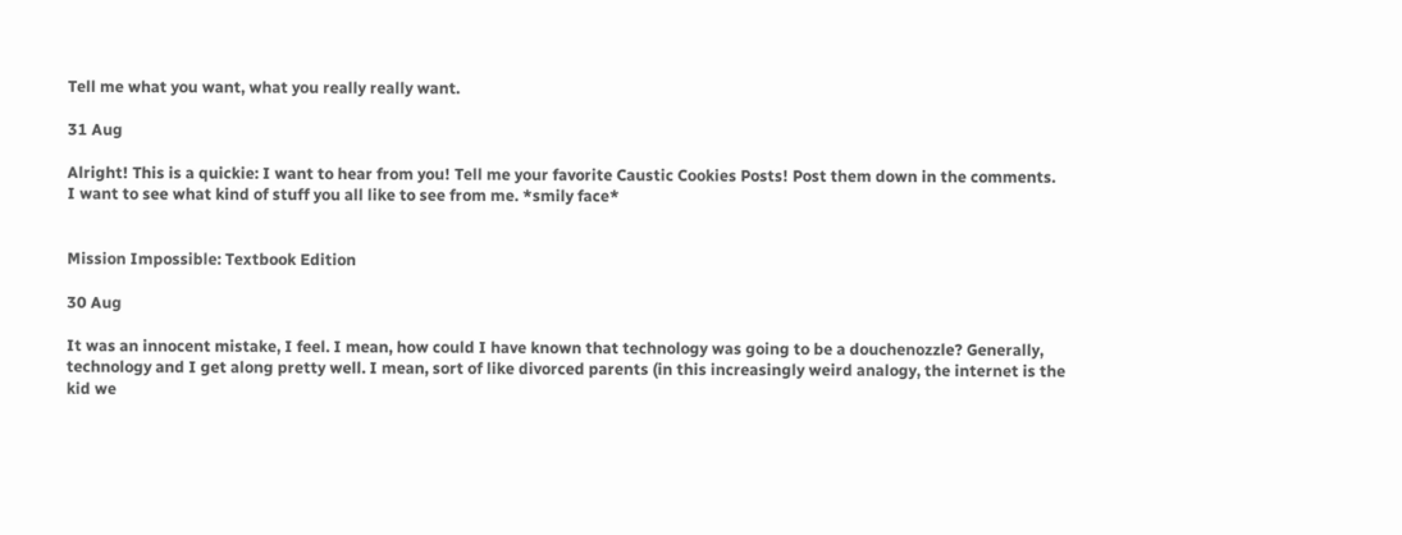Tell me what you want, what you really really want.

31 Aug

Alright! This is a quickie: I want to hear from you! Tell me your favorite Caustic Cookies Posts! Post them down in the comments. I want to see what kind of stuff you all like to see from me. *smily face*


Mission Impossible: Textbook Edition

30 Aug

It was an innocent mistake, I feel. I mean, how could I have known that technology was going to be a douchenozzle? Generally, technology and I get along pretty well. I mean, sort of like divorced parents (in this increasingly weird analogy, the internet is the kid we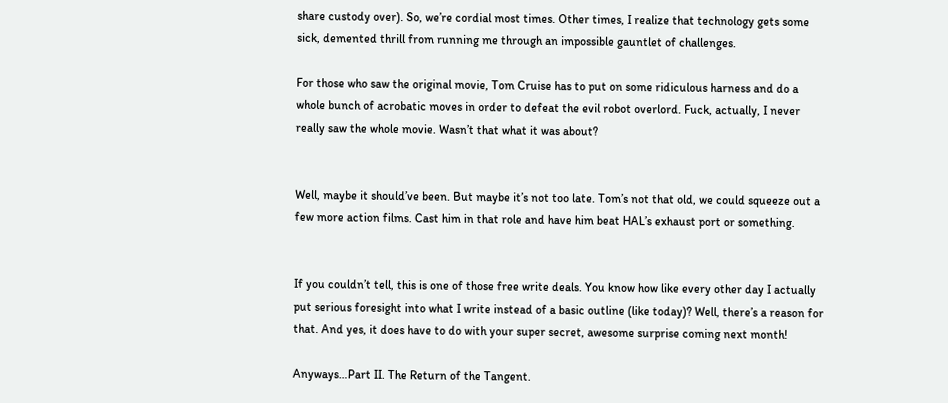share custody over). So, we’re cordial most times. Other times, I realize that technology gets some sick, demented thrill from running me through an impossible gauntlet of challenges.

For those who saw the original movie, Tom Cruise has to put on some ridiculous harness and do a whole bunch of acrobatic moves in order to defeat the evil robot overlord. Fuck, actually, I never really saw the whole movie. Wasn’t that what it was about?


Well, maybe it should’ve been. But maybe it’s not too late. Tom’s not that old, we could squeeze out a few more action films. Cast him in that role and have him beat HAL’s exhaust port or something.


If you couldn’t tell, this is one of those free write deals. You know how like every other day I actually put serious foresight into what I write instead of a basic outline (like today)? Well, there’s a reason for that. And yes, it does have to do with your super secret, awesome surprise coming next month!

Anyways…Part II. The Return of the Tangent.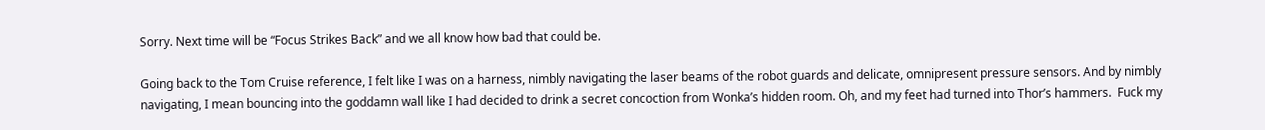Sorry. Next time will be “Focus Strikes Back” and we all know how bad that could be.

Going back to the Tom Cruise reference, I felt like I was on a harness, nimbly navigating the laser beams of the robot guards and delicate, omnipresent pressure sensors. And by nimbly navigating, I mean bouncing into the goddamn wall like I had decided to drink a secret concoction from Wonka’s hidden room. Oh, and my feet had turned into Thor’s hammers.  Fuck my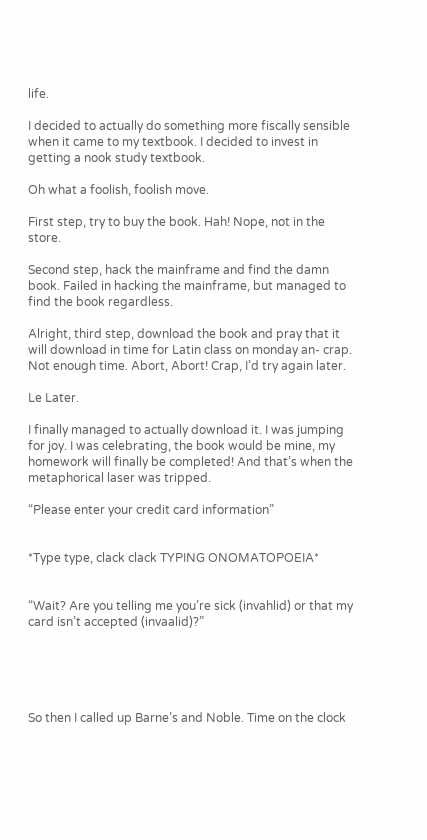life.

I decided to actually do something more fiscally sensible when it came to my textbook. I decided to invest in getting a nook study textbook.

Oh what a foolish, foolish move.

First step, try to buy the book. Hah! Nope, not in the store.

Second step, hack the mainframe and find the damn book. Failed in hacking the mainframe, but managed to find the book regardless.

Alright, third step, download the book and pray that it will download in time for Latin class on monday an- crap. Not enough time. Abort, Abort! Crap, I’d try again later.

Le Later.

I finally managed to actually download it. I was jumping for joy. I was celebrating, the book would be mine, my homework will finally be completed! And that’s when the metaphorical laser was tripped.

“Please enter your credit card information”


*Type type, clack clack TYPING ONOMATOPOEIA*


“Wait? Are you telling me you’re sick (invahlid) or that my card isn’t accepted (invaalid)?”





So then I called up Barne’s and Noble. Time on the clock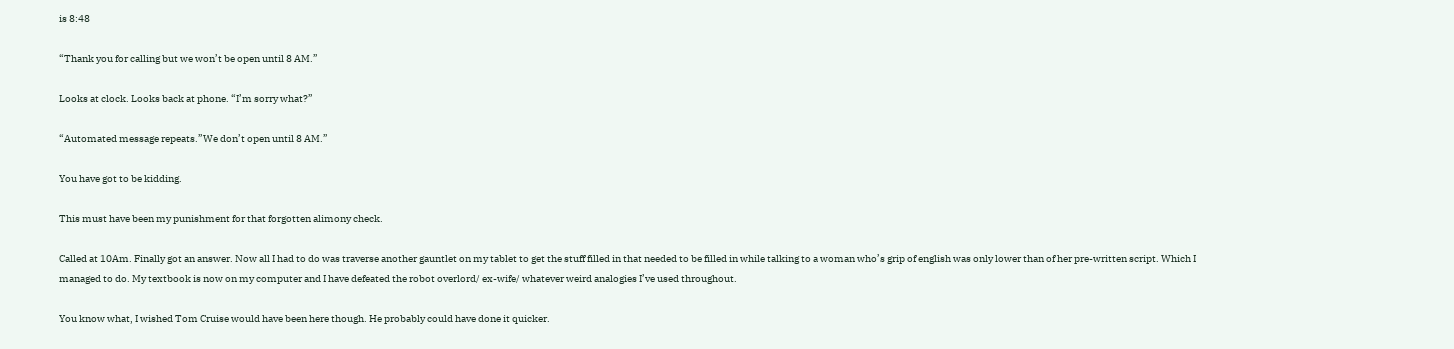is 8:48

“Thank you for calling but we won’t be open until 8 AM.”

Looks at clock. Looks back at phone. “I’m sorry what?”

“Automated message repeats.”We don’t open until 8 AM.”

You have got to be kidding.

This must have been my punishment for that forgotten alimony check.

Called at 10Am. Finally got an answer. Now all I had to do was traverse another gauntlet on my tablet to get the stuff filled in that needed to be filled in while talking to a woman who’s grip of english was only lower than of her pre-written script. Which I managed to do. My textbook is now on my computer and I have defeated the robot overlord/ ex-wife/ whatever weird analogies I’ve used throughout.

You know what, I wished Tom Cruise would have been here though. He probably could have done it quicker.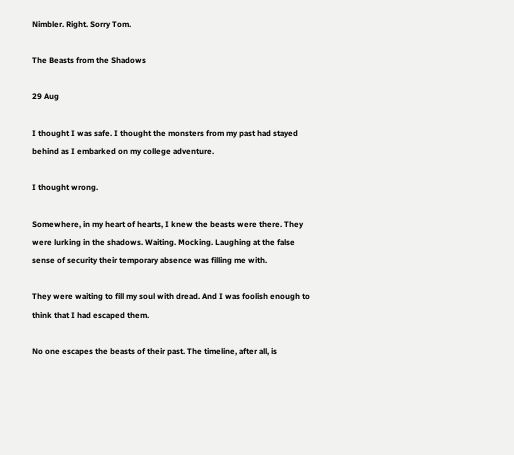Nimbler. Right. Sorry Tom.

The Beasts from the Shadows

29 Aug

I thought I was safe. I thought the monsters from my past had stayed behind as I embarked on my college adventure.

I thought wrong.

Somewhere, in my heart of hearts, I knew the beasts were there. They were lurking in the shadows. Waiting. Mocking. Laughing at the false sense of security their temporary absence was filling me with.

They were waiting to fill my soul with dread. And I was foolish enough to think that I had escaped them.

No one escapes the beasts of their past. The timeline, after all, is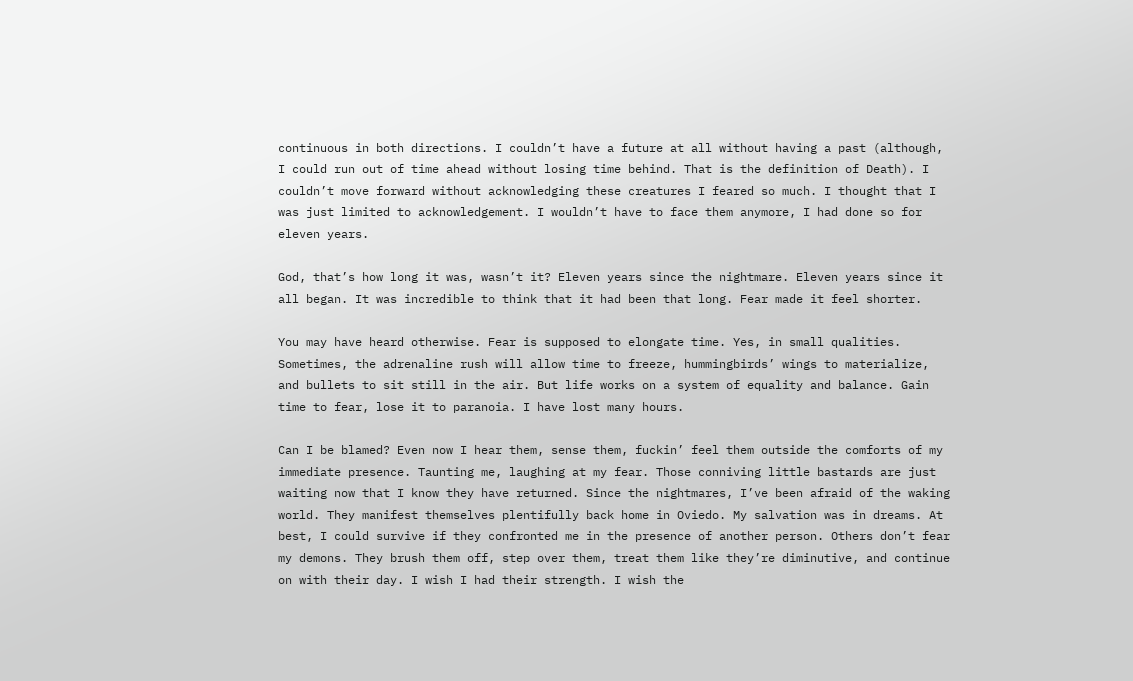continuous in both directions. I couldn’t have a future at all without having a past (although, I could run out of time ahead without losing time behind. That is the definition of Death). I couldn’t move forward without acknowledging these creatures I feared so much. I thought that I was just limited to acknowledgement. I wouldn’t have to face them anymore, I had done so for eleven years.

God, that’s how long it was, wasn’t it? Eleven years since the nightmare. Eleven years since it all began. It was incredible to think that it had been that long. Fear made it feel shorter.

You may have heard otherwise. Fear is supposed to elongate time. Yes, in small qualities. Sometimes, the adrenaline rush will allow time to freeze, hummingbirds’ wings to materialize, and bullets to sit still in the air. But life works on a system of equality and balance. Gain time to fear, lose it to paranoia. I have lost many hours.

Can I be blamed? Even now I hear them, sense them, fuckin’ feel them outside the comforts of my immediate presence. Taunting me, laughing at my fear. Those conniving little bastards are just waiting now that I know they have returned. Since the nightmares, I’ve been afraid of the waking world. They manifest themselves plentifully back home in Oviedo. My salvation was in dreams. At best, I could survive if they confronted me in the presence of another person. Others don’t fear my demons. They brush them off, step over them, treat them like they’re diminutive, and continue on with their day. I wish I had their strength. I wish the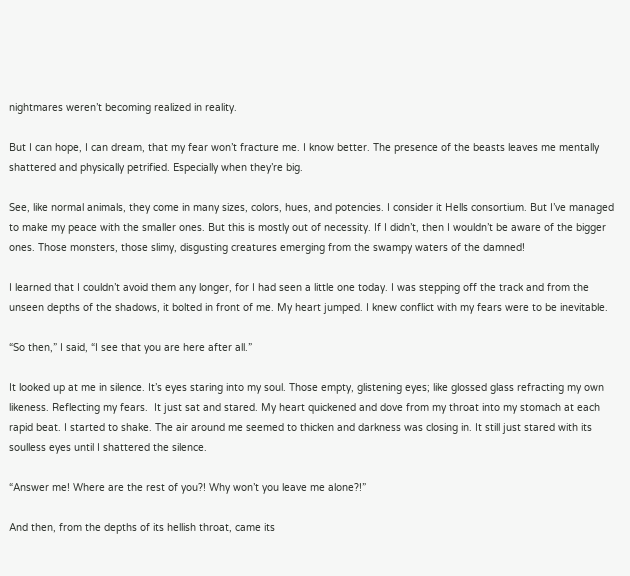nightmares weren’t becoming realized in reality.

But I can hope, I can dream, that my fear won’t fracture me. I know better. The presence of the beasts leaves me mentally shattered and physically petrified. Especially when they’re big.

See, like normal animals, they come in many sizes, colors, hues, and potencies. I consider it Hells consortium. But I’ve managed to make my peace with the smaller ones. But this is mostly out of necessity. If I didn’t, then I wouldn’t be aware of the bigger ones. Those monsters, those slimy, disgusting creatures emerging from the swampy waters of the damned!

I learned that I couldn’t avoid them any longer, for I had seen a little one today. I was stepping off the track and from the unseen depths of the shadows, it bolted in front of me. My heart jumped. I knew conflict with my fears were to be inevitable.

“So then,” I said, “I see that you are here after all.”

It looked up at me in silence. It’s eyes staring into my soul. Those empty, glistening eyes; like glossed glass refracting my own likeness. Reflecting my fears.  It just sat and stared. My heart quickened and dove from my throat into my stomach at each rapid beat. I started to shake. The air around me seemed to thicken and darkness was closing in. It still just stared with its soulless eyes until I shattered the silence.

“Answer me! Where are the rest of you?! Why won’t you leave me alone?!”

And then, from the depths of its hellish throat, came its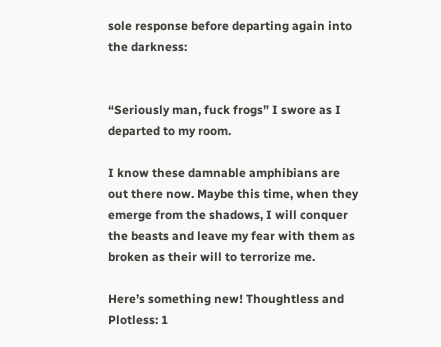sole response before departing again into the darkness:


“Seriously man, fuck frogs” I swore as I departed to my room.

I know these damnable amphibians are out there now. Maybe this time, when they emerge from the shadows, I will conquer the beasts and leave my fear with them as broken as their will to terrorize me.

Here’s something new! Thoughtless and Plotless: 1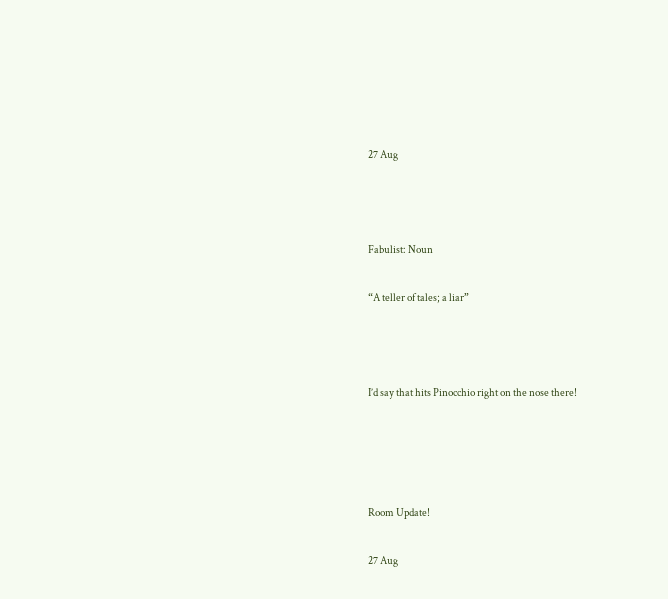27 Aug



Fabulist: Noun

“A teller of tales; a liar”



I’d say that hits Pinocchio right on the nose there!




Room Update!

27 Aug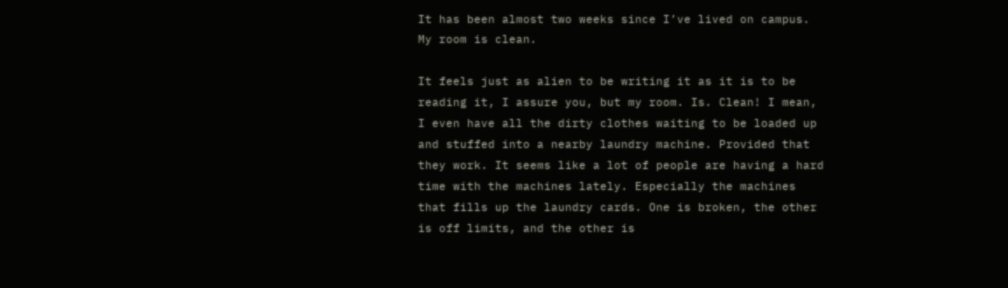It has been almost two weeks since I’ve lived on campus. My room is clean.

It feels just as alien to be writing it as it is to be reading it, I assure you, but my room. Is. Clean! I mean, I even have all the dirty clothes waiting to be loaded up and stuffed into a nearby laundry machine. Provided that they work. It seems like a lot of people are having a hard time with the machines lately. Especially the machines that fills up the laundry cards. One is broken, the other is off limits, and the other is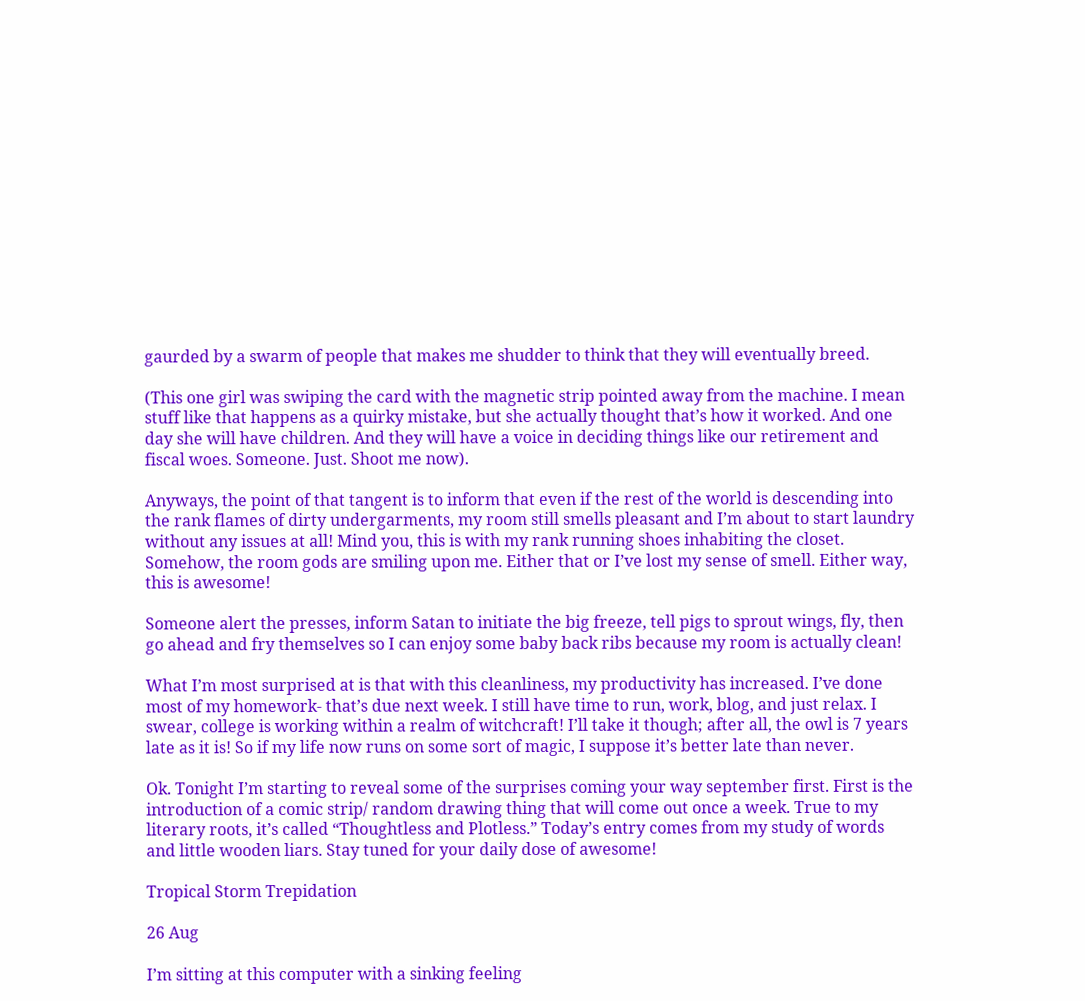gaurded by a swarm of people that makes me shudder to think that they will eventually breed.

(This one girl was swiping the card with the magnetic strip pointed away from the machine. I mean stuff like that happens as a quirky mistake, but she actually thought that’s how it worked. And one day she will have children. And they will have a voice in deciding things like our retirement and fiscal woes. Someone. Just. Shoot me now).

Anyways, the point of that tangent is to inform that even if the rest of the world is descending into the rank flames of dirty undergarments, my room still smells pleasant and I’m about to start laundry without any issues at all! Mind you, this is with my rank running shoes inhabiting the closet. Somehow, the room gods are smiling upon me. Either that or I’ve lost my sense of smell. Either way, this is awesome!

Someone alert the presses, inform Satan to initiate the big freeze, tell pigs to sprout wings, fly, then go ahead and fry themselves so I can enjoy some baby back ribs because my room is actually clean!

What I’m most surprised at is that with this cleanliness, my productivity has increased. I’ve done most of my homework- that’s due next week. I still have time to run, work, blog, and just relax. I swear, college is working within a realm of witchcraft! I’ll take it though; after all, the owl is 7 years late as it is! So if my life now runs on some sort of magic, I suppose it’s better late than never.

Ok. Tonight I’m starting to reveal some of the surprises coming your way september first. First is the introduction of a comic strip/ random drawing thing that will come out once a week. True to my literary roots, it’s called “Thoughtless and Plotless.” Today’s entry comes from my study of words and little wooden liars. Stay tuned for your daily dose of awesome!

Tropical Storm Trepidation

26 Aug

I’m sitting at this computer with a sinking feeling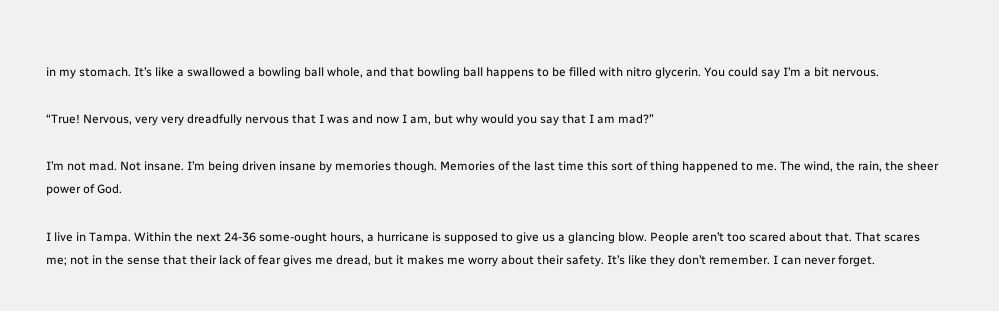in my stomach. It’s like a swallowed a bowling ball whole, and that bowling ball happens to be filled with nitro glycerin. You could say I’m a bit nervous.

“True! Nervous, very very dreadfully nervous that I was and now I am, but why would you say that I am mad?”

I’m not mad. Not insane. I’m being driven insane by memories though. Memories of the last time this sort of thing happened to me. The wind, the rain, the sheer power of God.

I live in Tampa. Within the next 24-36 some-ought hours, a hurricane is supposed to give us a glancing blow. People aren’t too scared about that. That scares me; not in the sense that their lack of fear gives me dread, but it makes me worry about their safety. It’s like they don’t remember. I can never forget.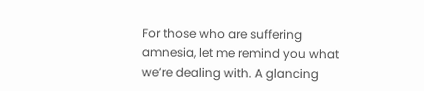For those who are suffering amnesia, let me remind you what we’re dealing with. A glancing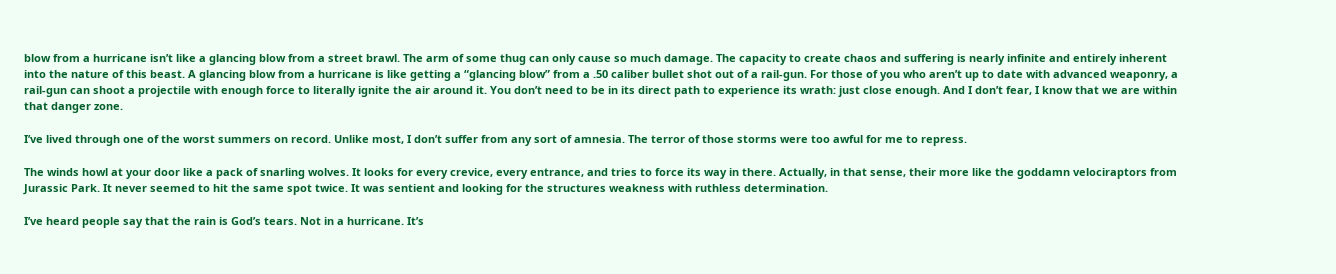blow from a hurricane isn’t like a glancing blow from a street brawl. The arm of some thug can only cause so much damage. The capacity to create chaos and suffering is nearly infinite and entirely inherent into the nature of this beast. A glancing blow from a hurricane is like getting a “glancing blow” from a .50 caliber bullet shot out of a rail-gun. For those of you who aren’t up to date with advanced weaponry, a rail-gun can shoot a projectile with enough force to literally ignite the air around it. You don’t need to be in its direct path to experience its wrath: just close enough. And I don’t fear, I know that we are within that danger zone.

I’ve lived through one of the worst summers on record. Unlike most, I don’t suffer from any sort of amnesia. The terror of those storms were too awful for me to repress.

The winds howl at your door like a pack of snarling wolves. It looks for every crevice, every entrance, and tries to force its way in there. Actually, in that sense, their more like the goddamn velociraptors from Jurassic Park. It never seemed to hit the same spot twice. It was sentient and looking for the structures weakness with ruthless determination.

I’ve heard people say that the rain is God’s tears. Not in a hurricane. It’s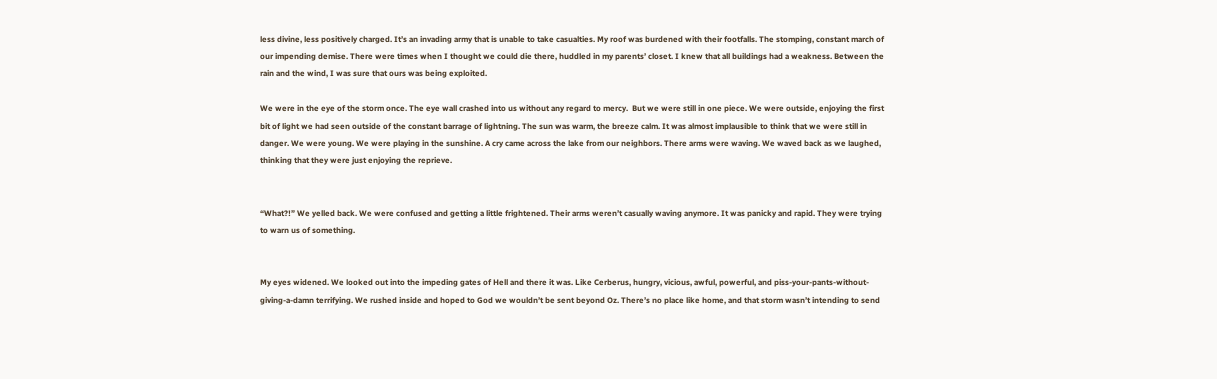less divine, less positively charged. It’s an invading army that is unable to take casualties. My roof was burdened with their footfalls. The stomping, constant march of our impending demise. There were times when I thought we could die there, huddled in my parents’ closet. I knew that all buildings had a weakness. Between the rain and the wind, I was sure that ours was being exploited.

We were in the eye of the storm once. The eye wall crashed into us without any regard to mercy.  But we were still in one piece. We were outside, enjoying the first bit of light we had seen outside of the constant barrage of lightning. The sun was warm, the breeze calm. It was almost implausible to think that we were still in danger. We were young. We were playing in the sunshine. A cry came across the lake from our neighbors. There arms were waving. We waved back as we laughed, thinking that they were just enjoying the reprieve.


“What?!” We yelled back. We were confused and getting a little frightened. Their arms weren’t casually waving anymore. It was panicky and rapid. They were trying to warn us of something.


My eyes widened. We looked out into the impeding gates of Hell and there it was. Like Cerberus, hungry, vicious, awful, powerful, and piss-your-pants-without-giving-a-damn terrifying. We rushed inside and hoped to God we wouldn’t be sent beyond Oz. There’s no place like home, and that storm wasn’t intending to send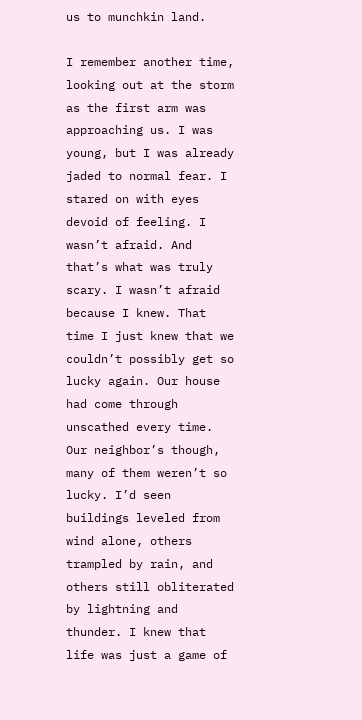us to munchkin land.

I remember another time, looking out at the storm as the first arm was approaching us. I was young, but I was already jaded to normal fear. I stared on with eyes devoid of feeling. I wasn’t afraid. And that’s what was truly scary. I wasn’t afraid because I knew. That time I just knew that we couldn’t possibly get so lucky again. Our house had come through unscathed every time. Our neighbor’s though, many of them weren’t so lucky. I’d seen buildings leveled from wind alone, others trampled by rain, and others still obliterated by lightning and thunder. I knew that life was just a game of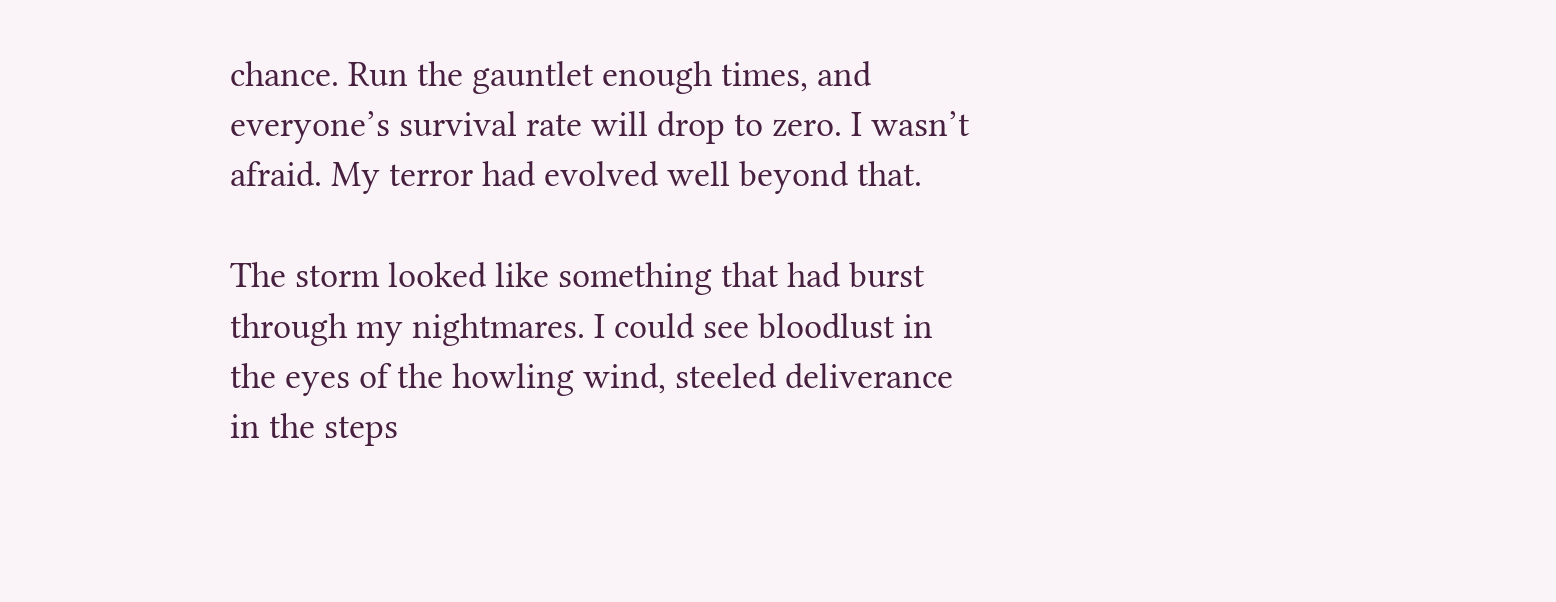chance. Run the gauntlet enough times, and everyone’s survival rate will drop to zero. I wasn’t afraid. My terror had evolved well beyond that.

The storm looked like something that had burst through my nightmares. I could see bloodlust in the eyes of the howling wind, steeled deliverance in the steps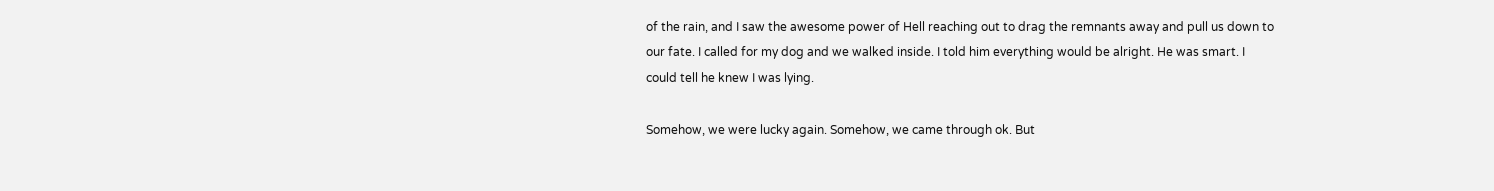of the rain, and I saw the awesome power of Hell reaching out to drag the remnants away and pull us down to our fate. I called for my dog and we walked inside. I told him everything would be alright. He was smart. I could tell he knew I was lying.

Somehow, we were lucky again. Somehow, we came through ok. But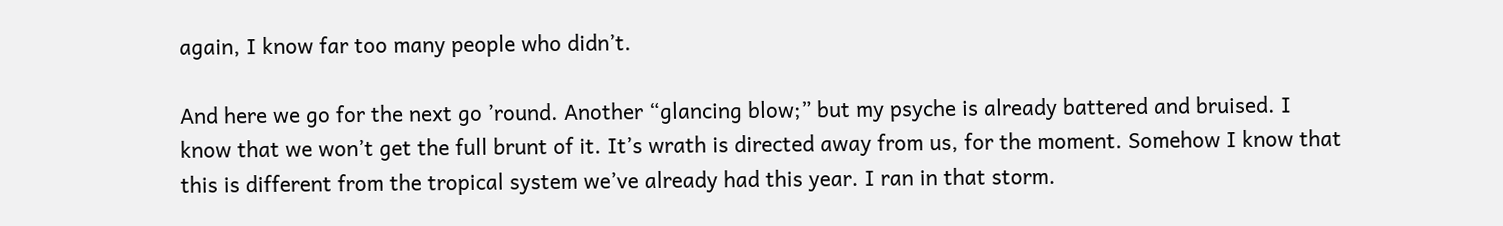again, I know far too many people who didn’t.

And here we go for the next go ’round. Another “glancing blow;” but my psyche is already battered and bruised. I know that we won’t get the full brunt of it. It’s wrath is directed away from us, for the moment. Somehow I know that this is different from the tropical system we’ve already had this year. I ran in that storm.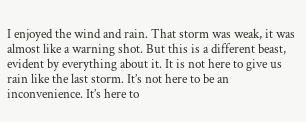I enjoyed the wind and rain. That storm was weak, it was almost like a warning shot. But this is a different beast, evident by everything about it. It is not here to give us rain like the last storm. It’s not here to be an inconvenience. It’s here to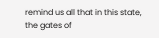remind us all that in this state, the gates of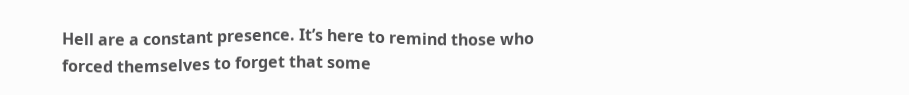Hell are a constant presence. It’s here to remind those who forced themselves to forget that some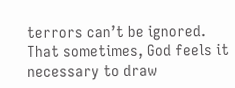terrors can’t be ignored. That sometimes, God feels it necessary to draw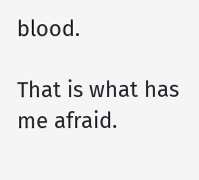blood.

That is what has me afraid.